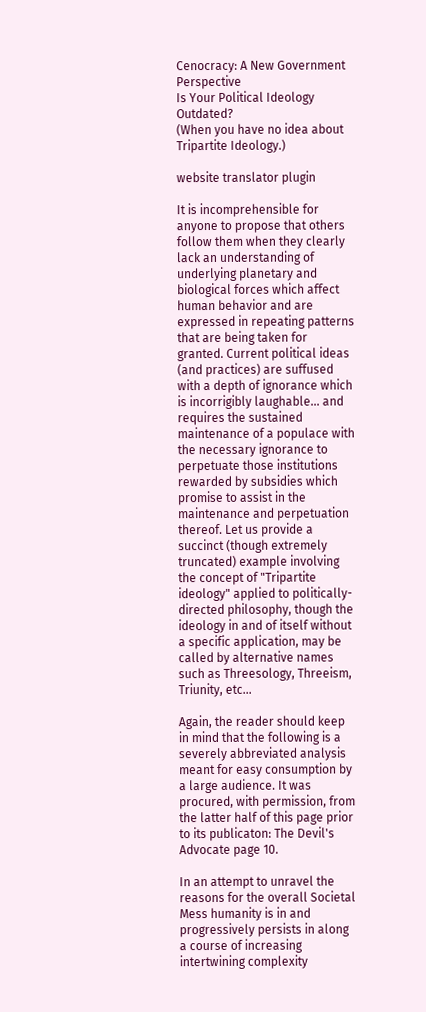Cenocracy: A New Government Perspective
Is Your Political Ideology Outdated?
(When you have no idea about Tripartite Ideology.)

website translator plugin

It is incomprehensible for anyone to propose that others follow them when they clearly lack an understanding of underlying planetary and biological forces which affect human behavior and are expressed in repeating patterns that are being taken for granted. Current political ideas (and practices) are suffused with a depth of ignorance which is incorrigibly laughable... and requires the sustained maintenance of a populace with the necessary ignorance to perpetuate those institutions rewarded by subsidies which promise to assist in the maintenance and perpetuation thereof. Let us provide a succinct (though extremely truncated) example involving the concept of "Tripartite ideology" applied to politically-directed philosophy, though the ideology in and of itself without a specific application, may be called by alternative names such as Threesology, Threeism, Triunity, etc...

Again, the reader should keep in mind that the following is a severely abbreviated analysis meant for easy consumption by a large audience. It was procured, with permission, from the latter half of this page prior to its publicaton: The Devil's Advocate page 10.

In an attempt to unravel the reasons for the overall Societal Mess humanity is in and progressively persists in along a course of increasing intertwining complexity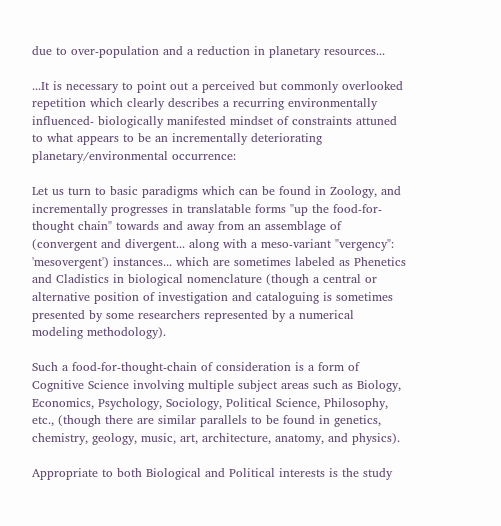due to over-population and a reduction in planetary resources...

...It is necessary to point out a perceived but commonly overlooked repetition which clearly describes a recurring environmentally influenced- biologically manifested mindset of constraints attuned to what appears to be an incrementally deteriorating planetary/environmental occurrence:

Let us turn to basic paradigms which can be found in Zoology, and incrementally progresses in translatable forms "up the food-for-thought chain" towards and away from an assemblage of (convergent and divergent... along with a meso-variant "vergency": 'mesovergent') instances... which are sometimes labeled as Phenetics and Cladistics in biological nomenclature (though a central or alternative position of investigation and cataloguing is sometimes presented by some researchers represented by a numerical modeling methodology).

Such a food-for-thought-chain of consideration is a form of Cognitive Science involving multiple subject areas such as Biology, Economics, Psychology, Sociology, Political Science, Philosophy, etc., (though there are similar parallels to be found in genetics, chemistry, geology, music, art, architecture, anatomy, and physics).

Appropriate to both Biological and Political interests is the study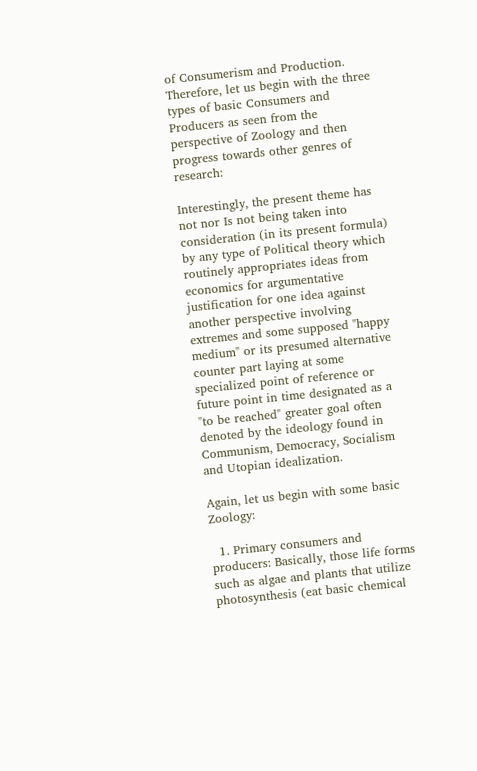of Consumerism and Production. Therefore, let us begin with the three types of basic Consumers and Producers as seen from the perspective of Zoology and then progress towards other genres of research:

Interestingly, the present theme has not nor Is not being taken into consideration (in its present formula) by any type of Political theory which routinely appropriates ideas from economics for argumentative justification for one idea against another perspective involving extremes and some supposed "happy medium" or its presumed alternative counter part laying at some specialized point of reference or future point in time designated as a "to be reached" greater goal often denoted by the ideology found in Communism, Democracy, Socialism and Utopian idealization.

Again, let us begin with some basic Zoology:

  1. Primary consumers and producers: Basically, those life forms such as algae and plants that utilize photosynthesis (eat basic chemical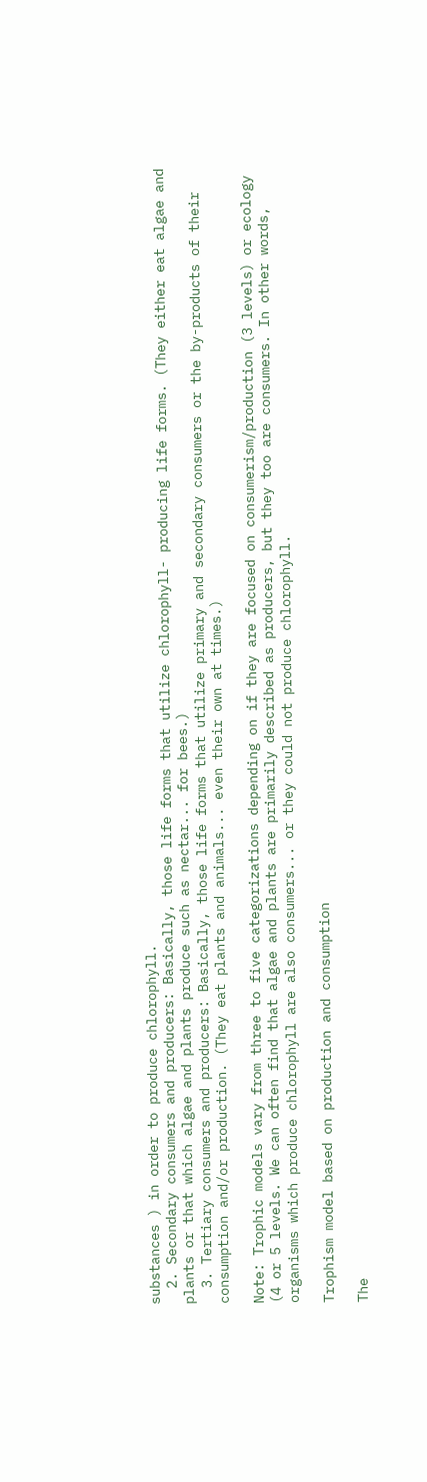substances ) in order to produce chlorophyll.
  2. Secondary consumers and producers: Basically, those life forms that utilize chlorophyll- producing life forms. (They either eat algae and plants or that which algae and plants produce such as nectar... for bees.)
  3. Tertiary consumers and producers: Basically, those life forms that utilize primary and secondary consumers or the by-products of their consumption and/or production. (They eat plants and animals... even their own at times.)

Note: Trophic models vary from three to five categorizations depending on if they are focused on consumerism/production (3 levels) or ecology (4 or 5 levels. We can often find that algae and plants are primarily described as producers, but they too are consumers. In other words, organisms which produce chlorophyll are also consumers... or they could not produce chlorophyll.

Trophism model based on production and consumption

The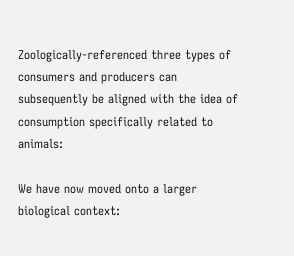Zoologically-referenced three types of consumers and producers can subsequently be aligned with the idea of consumption specifically related to animals:

We have now moved onto a larger biological context: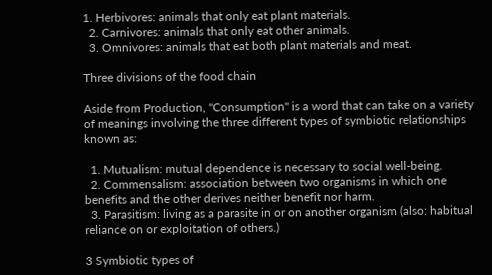1. Herbivores: animals that only eat plant materials.
  2. Carnivores: animals that only eat other animals.
  3. Omnivores: animals that eat both plant materials and meat.

Three divisions of the food chain

Aside from Production, "Consumption" is a word that can take on a variety of meanings involving the three different types of symbiotic relationships known as:

  1. Mutualism: mutual dependence is necessary to social well-being.
  2. Commensalism: association between two organisms in which one benefits and the other derives neither benefit nor harm.
  3. Parasitism: living as a parasite in or on another organism (also: habitual reliance on or exploitation of others.)

3 Symbiotic types of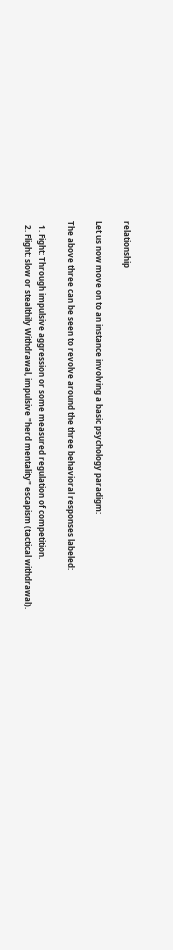relationship

Let us now move on to an instance involving a basic psychology paradigm:

The above three can be seen to revolve around the three behavioral responses labeled:

  1. Fight: Through impulsive aggression or some measured regulation of competition.
  2. Flight: slow or stealthily Withdrawal, impulsive "herd mentality" escapism (tactical withdrawal).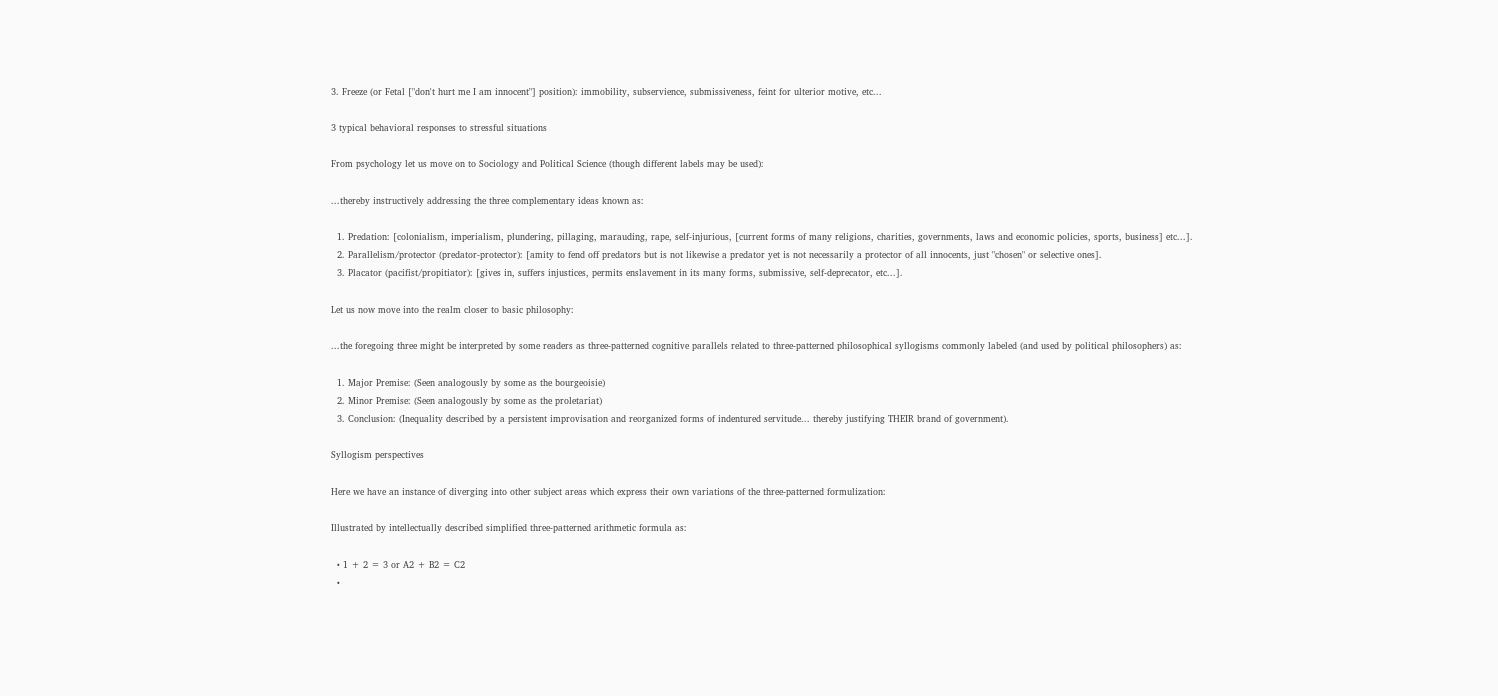3. Freeze (or Fetal ["don't hurt me I am innocent"] position): immobility, subservience, submissiveness, feint for ulterior motive, etc...

3 typical behavioral responses to stressful situations

From psychology let us move on to Sociology and Political Science (though different labels may be used):

...thereby instructively addressing the three complementary ideas known as:

  1. Predation: [colonialism, imperialism, plundering, pillaging, marauding, rape, self-injurious, [current forms of many religions, charities, governments, laws and economic policies, sports, business] etc...].
  2. Parallelism/protector (predator-protector): [amity to fend off predators but is not likewise a predator yet is not necessarily a protector of all innocents, just "chosen" or selective ones].
  3. Placator (pacifist/propitiator): [gives in, suffers injustices, permits enslavement in its many forms, submissive, self-deprecator, etc...].

Let us now move into the realm closer to basic philosophy:

...the foregoing three might be interpreted by some readers as three-patterned cognitive parallels related to three-patterned philosophical syllogisms commonly labeled (and used by political philosophers) as:

  1. Major Premise: (Seen analogously by some as the bourgeoisie)
  2. Minor Premise: (Seen analogously by some as the proletariat)
  3. Conclusion: (Inequality described by a persistent improvisation and reorganized forms of indentured servitude... thereby justifying THEIR brand of government).

Syllogism perspectives

Here we have an instance of diverging into other subject areas which express their own variations of the three-patterned formulization:

Illustrated by intellectually described simplified three-patterned arithmetic formula as:

  • 1 + 2 = 3 or A2 + B2 = C2
  •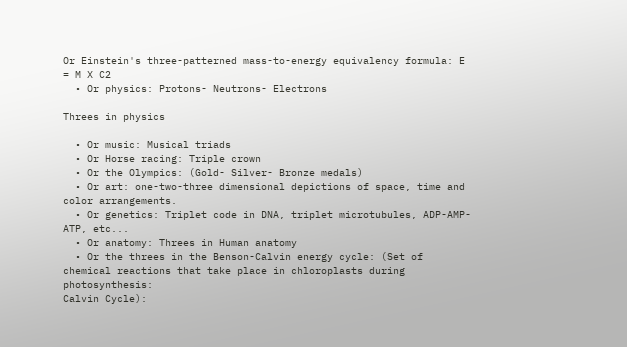Or Einstein's three-patterned mass-to-energy equivalency formula: E = M X C2
  • Or physics: Protons- Neutrons- Electrons

Threes in physics

  • Or music: Musical triads
  • Or Horse racing: Triple crown
  • Or the Olympics: (Gold- Silver- Bronze medals)
  • Or art: one-two-three dimensional depictions of space, time and color arrangements.
  • Or genetics: Triplet code in DNA, triplet microtubules, ADP-AMP-ATP, etc...
  • Or anatomy: Threes in Human anatomy
  • Or the threes in the Benson-Calvin energy cycle: (Set of chemical reactions that take place in chloroplasts during photosynthesis:
Calvin Cycle):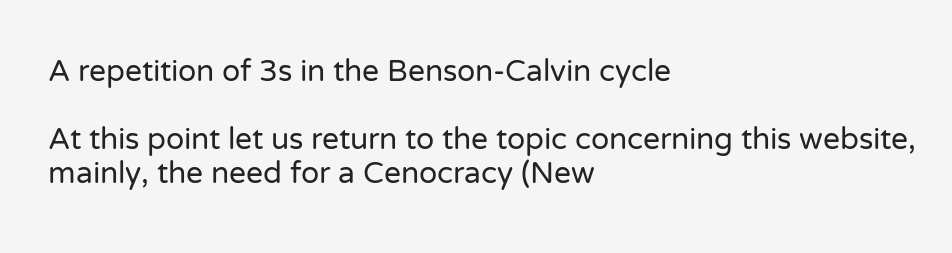A repetition of 3s in the Benson-Calvin cycle

At this point let us return to the topic concerning this website, mainly, the need for a Cenocracy (New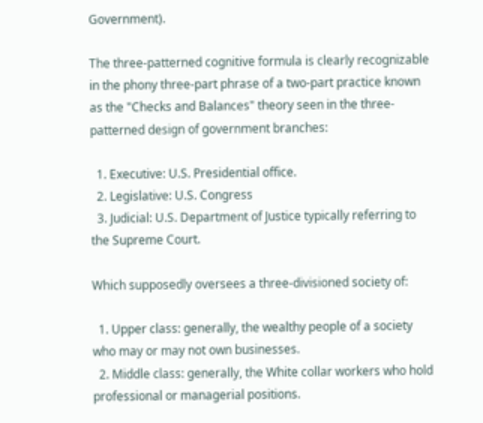Government).

The three-patterned cognitive formula is clearly recognizable in the phony three-part phrase of a two-part practice known as the "Checks and Balances" theory seen in the three-patterned design of government branches:

  1. Executive: U.S. Presidential office.
  2. Legislative: U.S. Congress
  3. Judicial: U.S. Department of Justice typically referring to the Supreme Court.

Which supposedly oversees a three-divisioned society of:

  1. Upper class: generally, the wealthy people of a society who may or may not own businesses.
  2. Middle class: generally, the White collar workers who hold professional or managerial positions.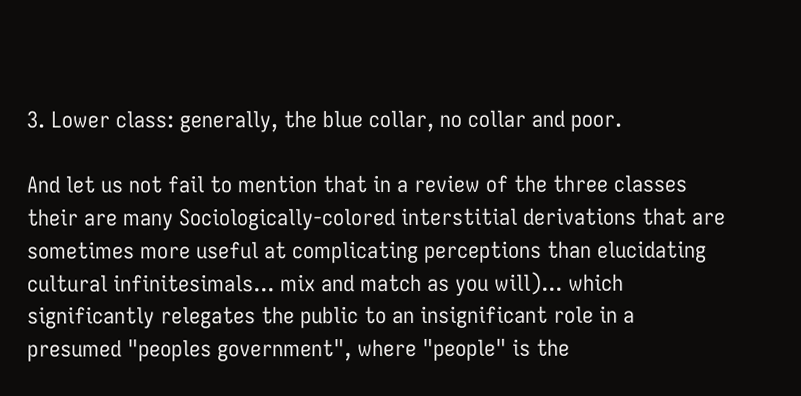3. Lower class: generally, the blue collar, no collar and poor.

And let us not fail to mention that in a review of the three classes their are many Sociologically-colored interstitial derivations that are sometimes more useful at complicating perceptions than elucidating cultural infinitesimals... mix and match as you will)... which significantly relegates the public to an insignificant role in a presumed "peoples government", where "people" is the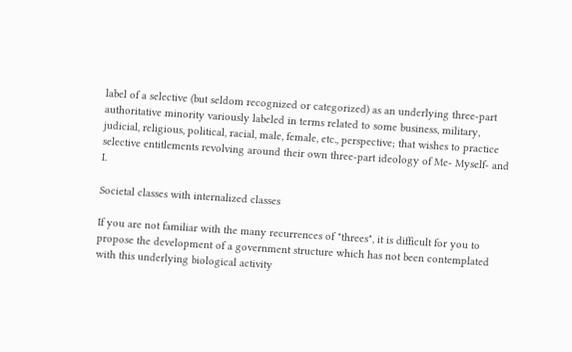label of a selective (but seldom recognized or categorized) as an underlying three-part authoritative minority variously labeled in terms related to some business, military, judicial, religious, political, racial, male, female, etc., perspective; that wishes to practice selective entitlements revolving around their own three-part ideology of Me- Myself- and I.

Societal classes with internalized classes

If you are not familiar with the many recurrences of "threes", it is difficult for you to propose the development of a government structure which has not been contemplated with this underlying biological activity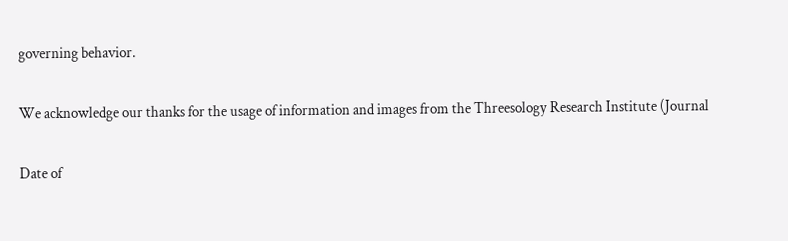governing behavior.

We acknowledge our thanks for the usage of information and images from the Threesology Research Institute (Journal

Date of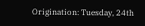Origination: Tuesday, 24th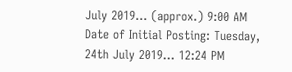July 2019... (approx.) 9:00 AM
Date of Initial Posting: Tuesday, 24th July 2019... 12:24 PM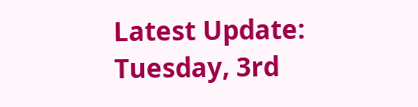Latest Update: Tuesday, 3rd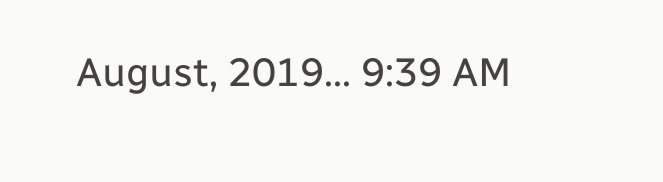August, 2019... 9:39 AM